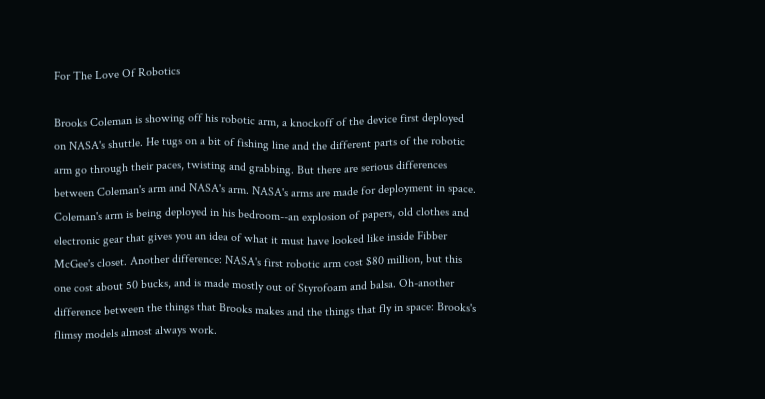For The Love Of Robotics

Brooks Coleman is showing off his robotic arm, a knockoff of the device first deployed on NASA's shuttle. He tugs on a bit of fishing line and the different parts of the robotic arm go through their paces, twisting and grabbing. But there are serious differences between Coleman's arm and NASA's arm. NASA's arms are made for deployment in space. Coleman's arm is being deployed in his bedroom--an explosion of papers, old clothes and electronic gear that gives you an idea of what it must have looked like inside Fibber McGee's closet. Another difference: NASA's first robotic arm cost $80 million, but this one cost about 50 bucks, and is made mostly out of Styrofoam and balsa. Oh-another difference between the things that Brooks makes and the things that fly in space: Brooks's flimsy models almost always work.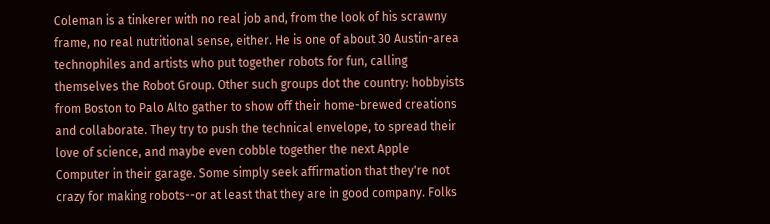Coleman is a tinkerer with no real job and, from the look of his scrawny frame, no real nutritional sense, either. He is one of about 30 Austin-area technophiles and artists who put together robots for fun, calling themselves the Robot Group. Other such groups dot the country: hobbyists from Boston to Palo Alto gather to show off their home-brewed creations and collaborate. They try to push the technical envelope, to spread their love of science, and maybe even cobble together the next Apple Computer in their garage. Some simply seek affirmation that they're not crazy for making robots--or at least that they are in good company. Folks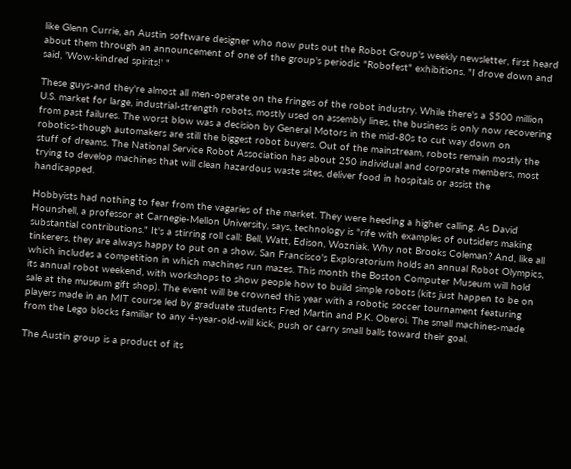like Glenn Currie, an Austin software designer who now puts out the Robot Group's weekly newsletter, first heard about them through an announcement of one of the group's periodic "Robofest" exhibitions. "I drove down and said, 'Wow-kindred spirits!' "

These guys-and they're almost all men-operate on the fringes of the robot industry. While there's a $500 million U.S. market for large, industrial-strength robots, mostly used on assembly lines, the business is only now recovering from past failures. The worst blow was a decision by General Motors in the mid-80s to cut way down on robotics-though automakers are still the biggest robot buyers. Out of the mainstream, robots remain mostly the stuff of dreams. The National Service Robot Association has about 250 individual and corporate members, most trying to develop machines that will clean hazardous waste sites, deliver food in hospitals or assist the handicapped.

Hobbyists had nothing to fear from the vagaries of the market. They were heeding a higher calling. As David Hounshell, a professor at Carnegie-Mellon University, says, technology is "rife with examples of outsiders making substantial contributions." It's a stirring roll call: Bell, Watt, Edison, Wozniak. Why not Brooks Coleman? And, like all tinkerers, they are always happy to put on a show. San Francisco's Exploratorium holds an annual Robot Olympics, which includes a competition in which machines run mazes. This month the Boston Computer Museum will hold its annual robot weekend, with workshops to show people how to build simple robots (kits just happen to be on sale at the museum gift shop). The event will be crowned this year with a robotic soccer tournament featuring players made in an MIT course led by graduate students Fred Martin and P.K. Oberoi. The small machines-made from the Lego blocks familiar to any 4-year-old-will kick, push or carry small balls toward their goal.

The Austin group is a product of its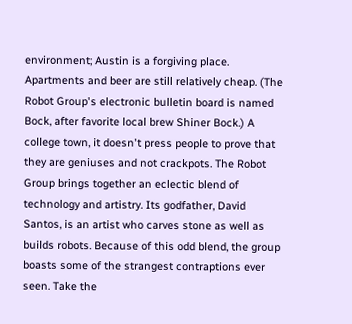environment; Austin is a forgiving place. Apartments and beer are still relatively cheap. (The Robot Group's electronic bulletin board is named Bock, after favorite local brew Shiner Bock.) A college town, it doesn't press people to prove that they are geniuses and not crackpots. The Robot Group brings together an eclectic blend of technology and artistry. Its godfather, David Santos, is an artist who carves stone as well as builds robots. Because of this odd blend, the group boasts some of the strangest contraptions ever seen. Take the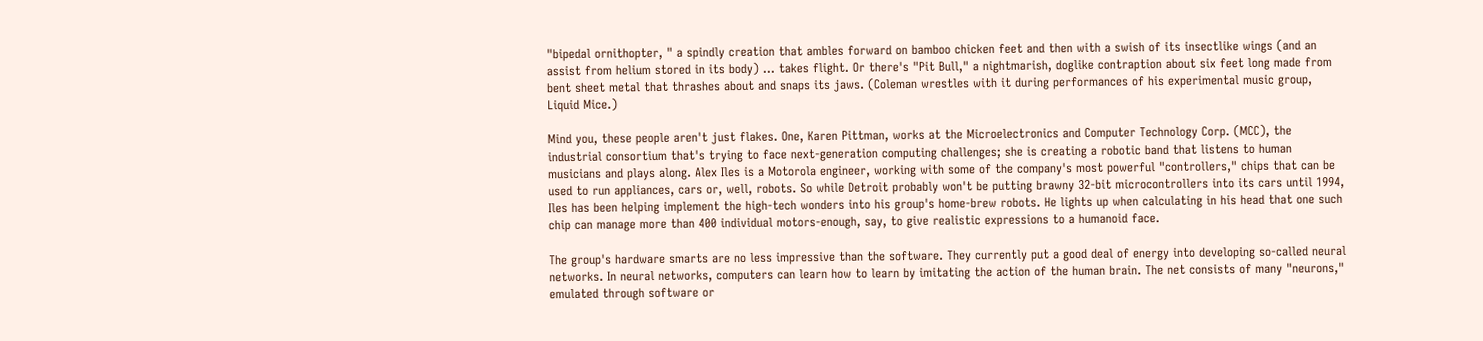"bipedal ornithopter, " a spindly creation that ambles forward on bamboo chicken feet and then with a swish of its insectlike wings (and an assist from helium stored in its body) ... takes flight. Or there's "Pit Bull," a nightmarish, doglike contraption about six feet long made from bent sheet metal that thrashes about and snaps its jaws. (Coleman wrestles with it during performances of his experimental music group, Liquid Mice.)

Mind you, these people aren't just flakes. One, Karen Pittman, works at the Microelectronics and Computer Technology Corp. (MCC), the industrial consortium that's trying to face next-generation computing challenges; she is creating a robotic band that listens to human musicians and plays along. Alex Iles is a Motorola engineer, working with some of the company's most powerful "controllers," chips that can be used to run appliances, cars or, well, robots. So while Detroit probably won't be putting brawny 32-bit microcontrollers into its cars until 1994, Iles has been helping implement the high-tech wonders into his group's home-brew robots. He lights up when calculating in his head that one such chip can manage more than 400 individual motors-enough, say, to give realistic expressions to a humanoid face.

The group's hardware smarts are no less impressive than the software. They currently put a good deal of energy into developing so-called neural networks. In neural networks, computers can learn how to learn by imitating the action of the human brain. The net consists of many "neurons," emulated through software or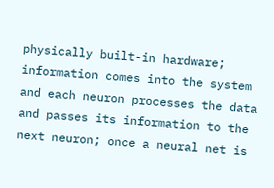physically built-in hardware; information comes into the system and each neuron processes the data and passes its information to the next neuron; once a neural net is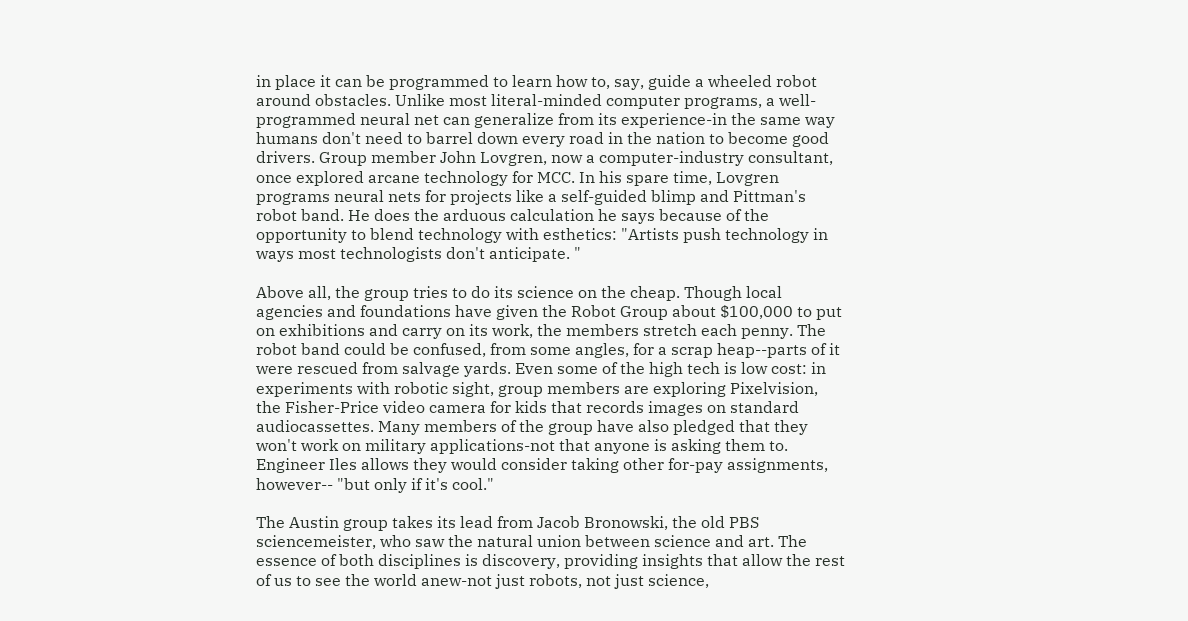in place it can be programmed to learn how to, say, guide a wheeled robot around obstacles. Unlike most literal-minded computer programs, a well-programmed neural net can generalize from its experience-in the same way humans don't need to barrel down every road in the nation to become good drivers. Group member John Lovgren, now a computer-industry consultant, once explored arcane technology for MCC. In his spare time, Lovgren programs neural nets for projects like a self-guided blimp and Pittman's robot band. He does the arduous calculation he says because of the opportunity to blend technology with esthetics: "Artists push technology in ways most technologists don't anticipate. "

Above all, the group tries to do its science on the cheap. Though local agencies and foundations have given the Robot Group about $100,000 to put on exhibitions and carry on its work, the members stretch each penny. The robot band could be confused, from some angles, for a scrap heap--parts of it were rescued from salvage yards. Even some of the high tech is low cost: in experiments with robotic sight, group members are exploring Pixelvision, the Fisher-Price video camera for kids that records images on standard audiocassettes. Many members of the group have also pledged that they won't work on military applications-not that anyone is asking them to. Engineer Iles allows they would consider taking other for-pay assignments, however-- "but only if it's cool."

The Austin group takes its lead from Jacob Bronowski, the old PBS sciencemeister, who saw the natural union between science and art. The essence of both disciplines is discovery, providing insights that allow the rest of us to see the world anew-not just robots, not just science,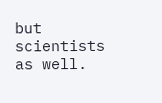but scientists as well.